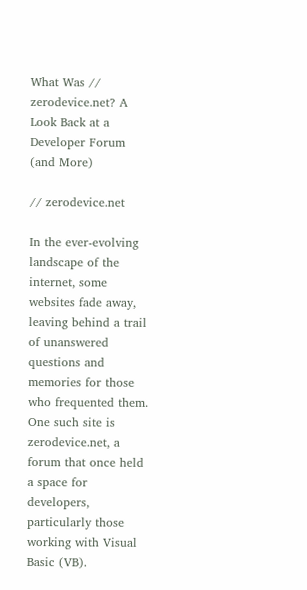What Was // zerodevice.net? A Look Back at a Developer Forum (and More)

// zerodevice.net

In the ever-evolving landscape of the internet, some websites fade away, leaving behind a trail of unanswered questions and memories for those who frequented them. One such site is zerodevice.net, a forum that once held a space for developers, particularly those working with Visual Basic (VB).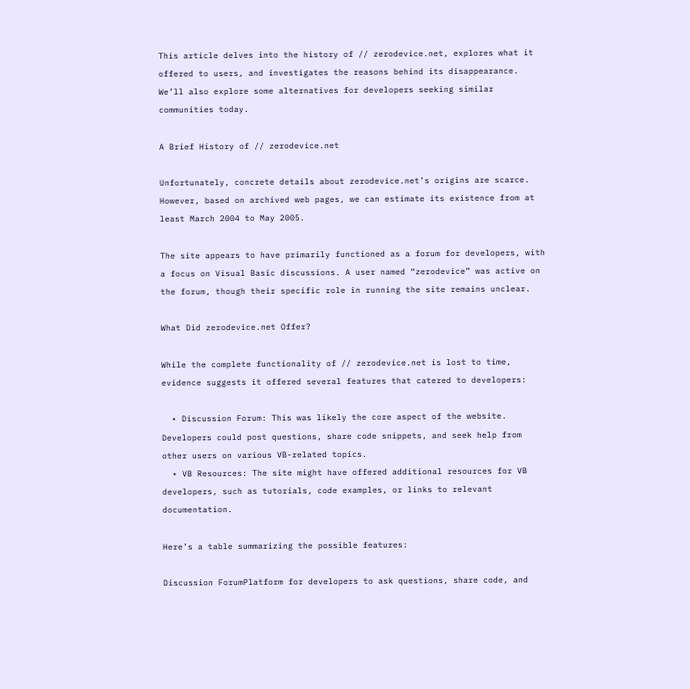This article delves into the history of // zerodevice.net, explores what it offered to users, and investigates the reasons behind its disappearance. We’ll also explore some alternatives for developers seeking similar communities today.

A Brief History of // zerodevice.net

Unfortunately, concrete details about zerodevice.net’s origins are scarce. However, based on archived web pages, we can estimate its existence from at least March 2004 to May 2005.

The site appears to have primarily functioned as a forum for developers, with a focus on Visual Basic discussions. A user named “zerodevice” was active on the forum, though their specific role in running the site remains unclear.

What Did zerodevice.net Offer?

While the complete functionality of // zerodevice.net is lost to time, evidence suggests it offered several features that catered to developers:

  • Discussion Forum: This was likely the core aspect of the website. Developers could post questions, share code snippets, and seek help from other users on various VB-related topics.
  • VB Resources: The site might have offered additional resources for VB developers, such as tutorials, code examples, or links to relevant documentation.

Here’s a table summarizing the possible features:

Discussion ForumPlatform for developers to ask questions, share code, and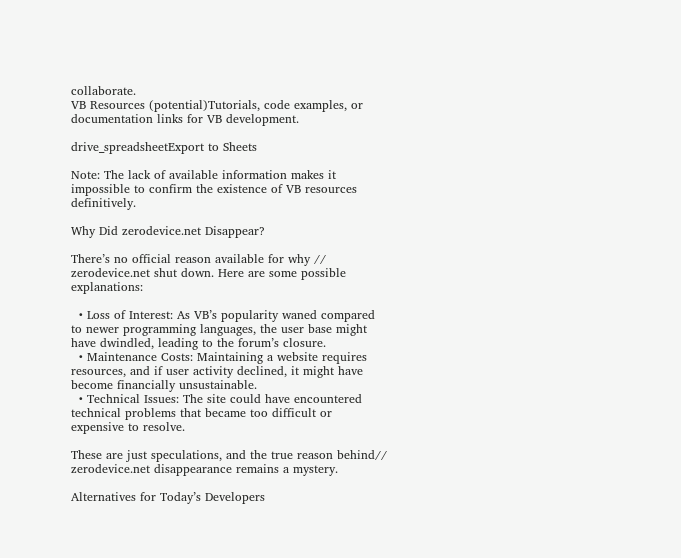collaborate.
VB Resources (potential)Tutorials, code examples, or documentation links for VB development.

drive_spreadsheetExport to Sheets

Note: The lack of available information makes it impossible to confirm the existence of VB resources definitively.

Why Did zerodevice.net Disappear?

There’s no official reason available for why // zerodevice.net shut down. Here are some possible explanations:

  • Loss of Interest: As VB’s popularity waned compared to newer programming languages, the user base might have dwindled, leading to the forum’s closure.
  • Maintenance Costs: Maintaining a website requires resources, and if user activity declined, it might have become financially unsustainable.
  • Technical Issues: The site could have encountered technical problems that became too difficult or expensive to resolve.

These are just speculations, and the true reason behind// zerodevice.net disappearance remains a mystery.

Alternatives for Today’s Developers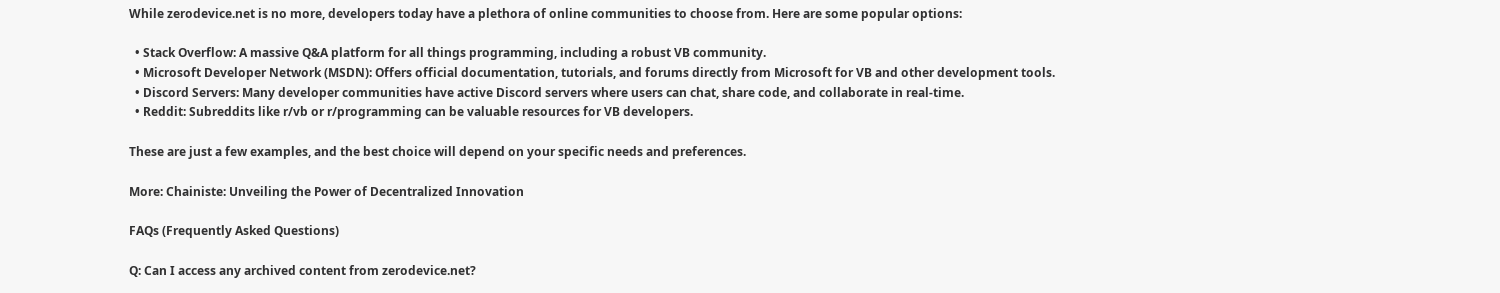While zerodevice.net is no more, developers today have a plethora of online communities to choose from. Here are some popular options:

  • Stack Overflow: A massive Q&A platform for all things programming, including a robust VB community.
  • Microsoft Developer Network (MSDN): Offers official documentation, tutorials, and forums directly from Microsoft for VB and other development tools.
  • Discord Servers: Many developer communities have active Discord servers where users can chat, share code, and collaborate in real-time.
  • Reddit: Subreddits like r/vb or r/programming can be valuable resources for VB developers.

These are just a few examples, and the best choice will depend on your specific needs and preferences.

More: Chainiste: Unveiling the Power of Decentralized Innovation

FAQs (Frequently Asked Questions)

Q: Can I access any archived content from zerodevice.net?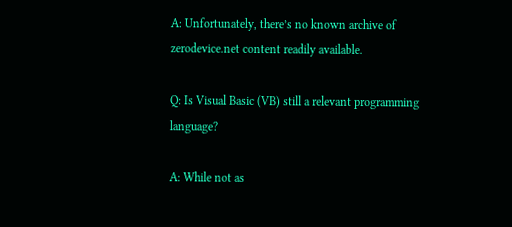A: Unfortunately, there’s no known archive of zerodevice.net content readily available.

Q: Is Visual Basic (VB) still a relevant programming language?

A: While not as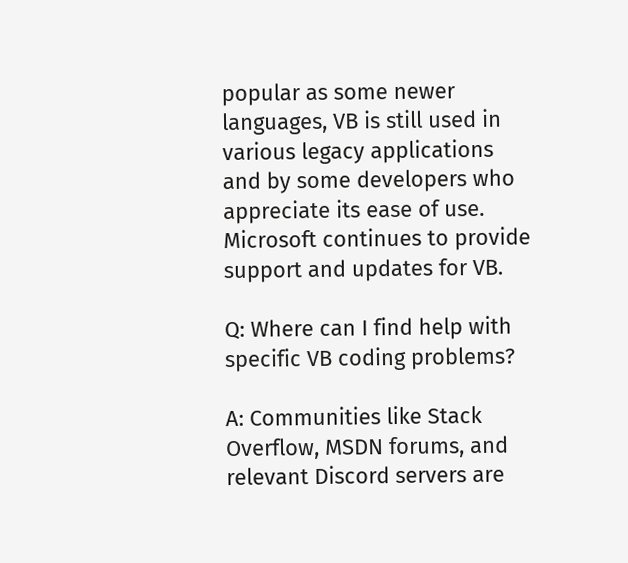popular as some newer languages, VB is still used in various legacy applications and by some developers who appreciate its ease of use. Microsoft continues to provide support and updates for VB.

Q: Where can I find help with specific VB coding problems?

A: Communities like Stack Overflow, MSDN forums, and relevant Discord servers are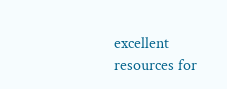excellent resources for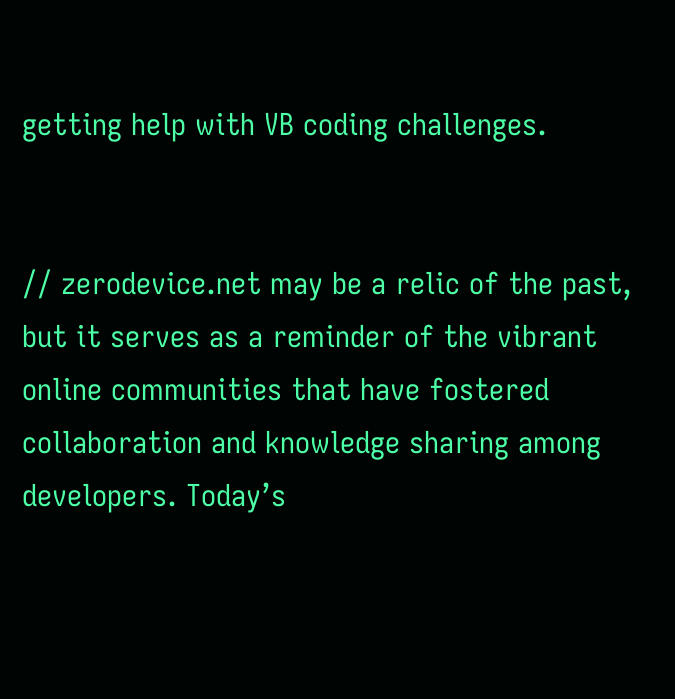getting help with VB coding challenges.


// zerodevice.net may be a relic of the past, but it serves as a reminder of the vibrant online communities that have fostered collaboration and knowledge sharing among developers. Today’s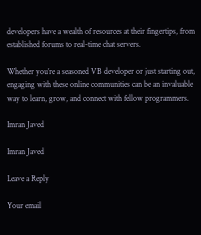developers have a wealth of resources at their fingertips, from established forums to real-time chat servers.

Whether you’re a seasoned VB developer or just starting out, engaging with these online communities can be an invaluable way to learn, grow, and connect with fellow programmers.

Imran Javed

Imran Javed

Leave a Reply

Your email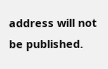address will not be published.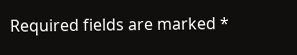Required fields are marked *